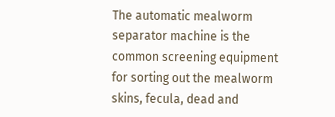The automatic mealworm separator machine is the common screening equipment for sorting out the mealworm skins, fecula, dead and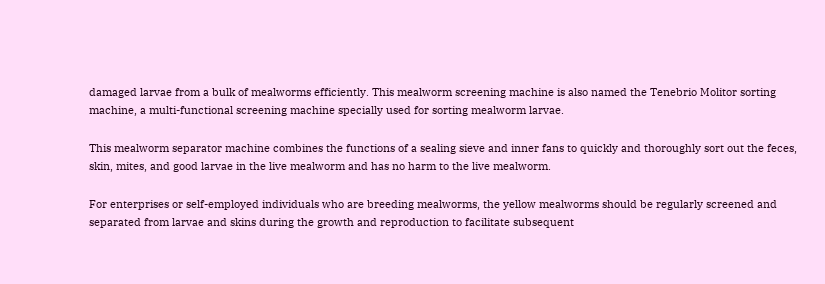damaged larvae from a bulk of mealworms efficiently. This mealworm screening machine is also named the Tenebrio Molitor sorting machine, a multi-functional screening machine specially used for sorting mealworm larvae.

This mealworm separator machine combines the functions of a sealing sieve and inner fans to quickly and thoroughly sort out the feces, skin, mites, and good larvae in the live mealworm and has no harm to the live mealworm.

For enterprises or self-employed individuals who are breeding mealworms, the yellow mealworms should be regularly screened and separated from larvae and skins during the growth and reproduction to facilitate subsequent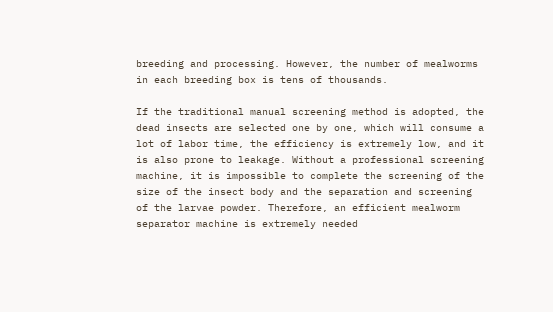breeding and processing. However, the number of mealworms in each breeding box is tens of thousands.

If the traditional manual screening method is adopted, the dead insects are selected one by one, which will consume a lot of labor time, the efficiency is extremely low, and it is also prone to leakage. Without a professional screening machine, it is impossible to complete the screening of the size of the insect body and the separation and screening of the larvae powder. Therefore, an efficient mealworm separator machine is extremely needed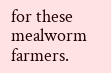for these mealworm farmers.